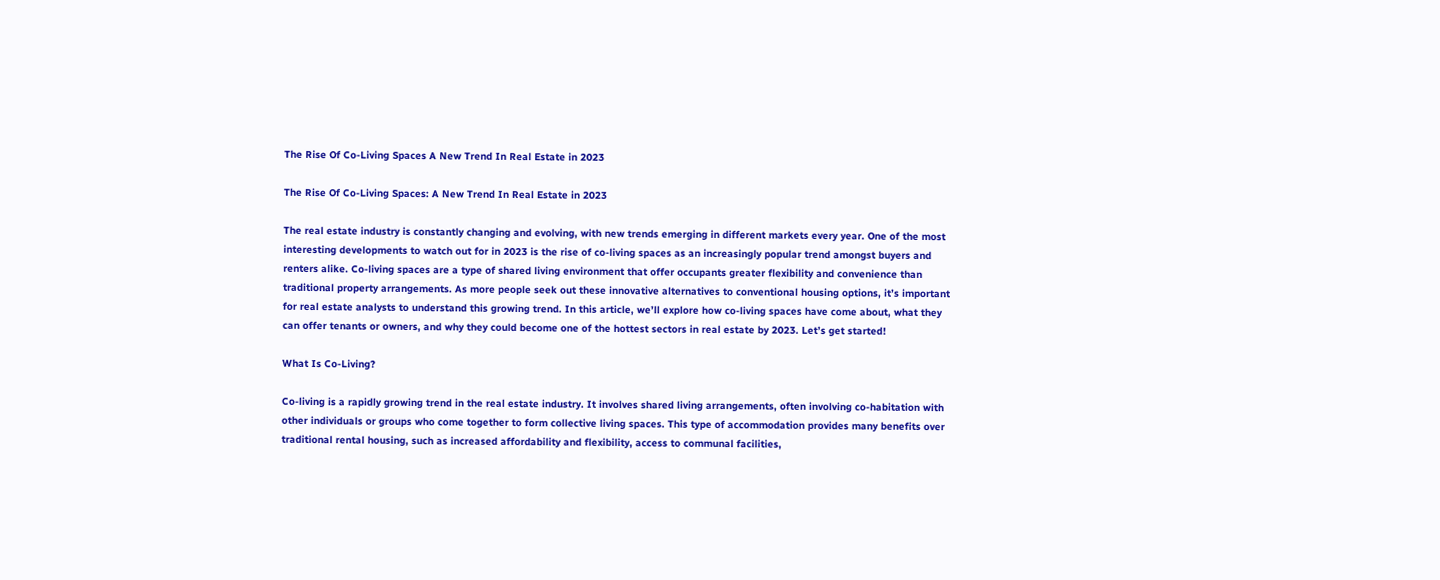The Rise Of Co-Living Spaces A New Trend In Real Estate in 2023

The Rise Of Co-Living Spaces: A New Trend In Real Estate in 2023

The real estate industry is constantly changing and evolving, with new trends emerging in different markets every year. One of the most interesting developments to watch out for in 2023 is the rise of co-living spaces as an increasingly popular trend amongst buyers and renters alike. Co-living spaces are a type of shared living environment that offer occupants greater flexibility and convenience than traditional property arrangements. As more people seek out these innovative alternatives to conventional housing options, it’s important for real estate analysts to understand this growing trend. In this article, we’ll explore how co-living spaces have come about, what they can offer tenants or owners, and why they could become one of the hottest sectors in real estate by 2023. Let’s get started!

What Is Co-Living?

Co-living is a rapidly growing trend in the real estate industry. It involves shared living arrangements, often involving co-habitation with other individuals or groups who come together to form collective living spaces. This type of accommodation provides many benefits over traditional rental housing, such as increased affordability and flexibility, access to communal facilities,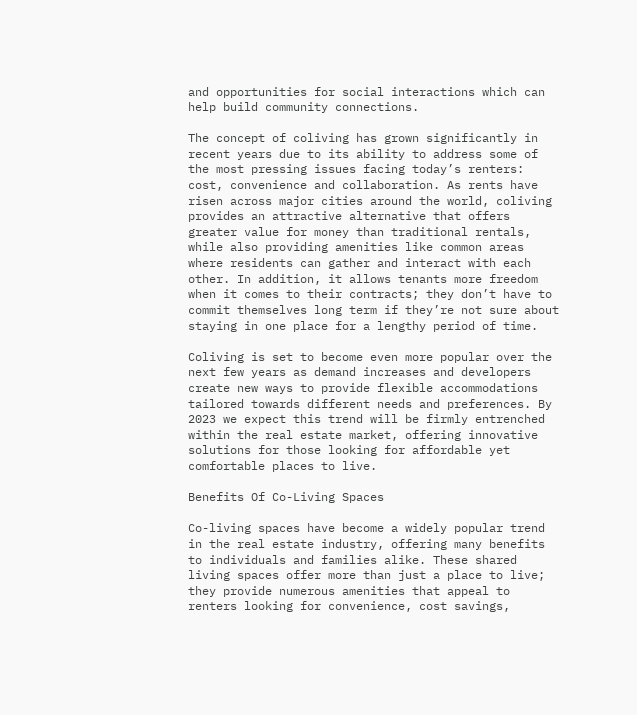and opportunities for social interactions which can help build community connections.

The concept of coliving has grown significantly in recent years due to its ability to address some of the most pressing issues facing today’s renters: cost, convenience and collaboration. As rents have risen across major cities around the world, coliving provides an attractive alternative that offers greater value for money than traditional rentals, while also providing amenities like common areas where residents can gather and interact with each other. In addition, it allows tenants more freedom when it comes to their contracts; they don’t have to commit themselves long term if they’re not sure about staying in one place for a lengthy period of time.

Coliving is set to become even more popular over the next few years as demand increases and developers create new ways to provide flexible accommodations tailored towards different needs and preferences. By 2023 we expect this trend will be firmly entrenched within the real estate market, offering innovative solutions for those looking for affordable yet comfortable places to live.

Benefits Of Co-Living Spaces

Co-living spaces have become a widely popular trend in the real estate industry, offering many benefits to individuals and families alike. These shared living spaces offer more than just a place to live; they provide numerous amenities that appeal to renters looking for convenience, cost savings,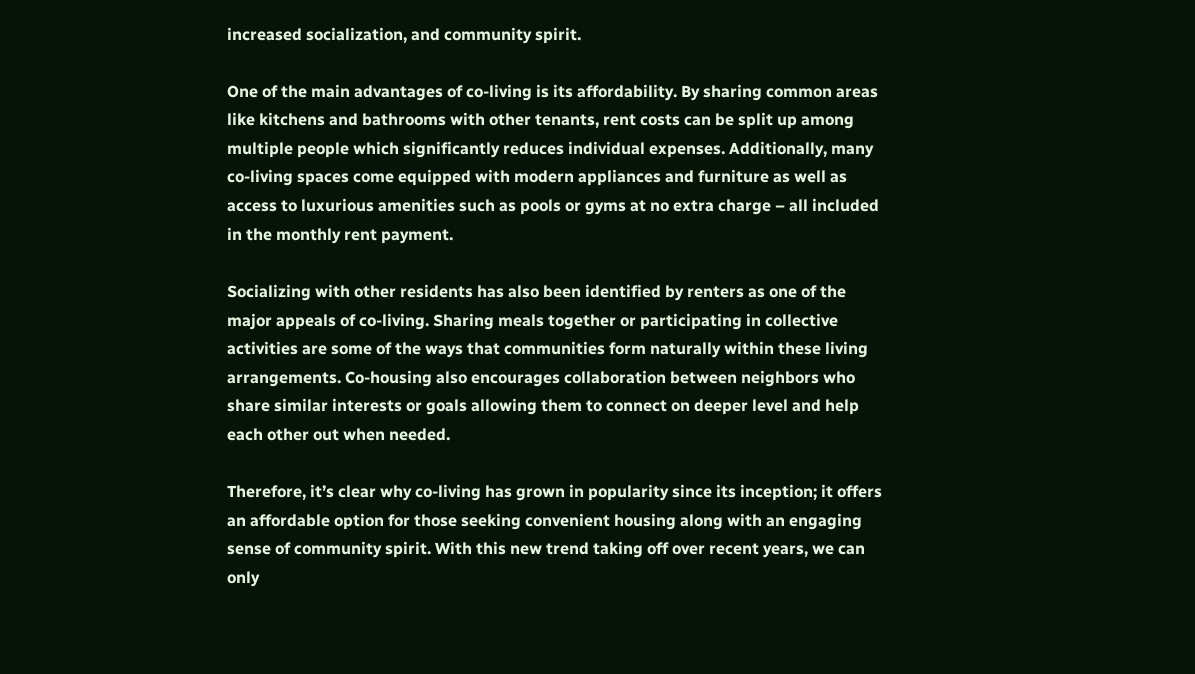increased socialization, and community spirit.

One of the main advantages of co-living is its affordability. By sharing common areas like kitchens and bathrooms with other tenants, rent costs can be split up among multiple people which significantly reduces individual expenses. Additionally, many co-living spaces come equipped with modern appliances and furniture as well as access to luxurious amenities such as pools or gyms at no extra charge – all included in the monthly rent payment.

Socializing with other residents has also been identified by renters as one of the major appeals of co-living. Sharing meals together or participating in collective activities are some of the ways that communities form naturally within these living arrangements. Co-housing also encourages collaboration between neighbors who share similar interests or goals allowing them to connect on deeper level and help each other out when needed.

Therefore, it’s clear why co-living has grown in popularity since its inception; it offers an affordable option for those seeking convenient housing along with an engaging sense of community spirit. With this new trend taking off over recent years, we can only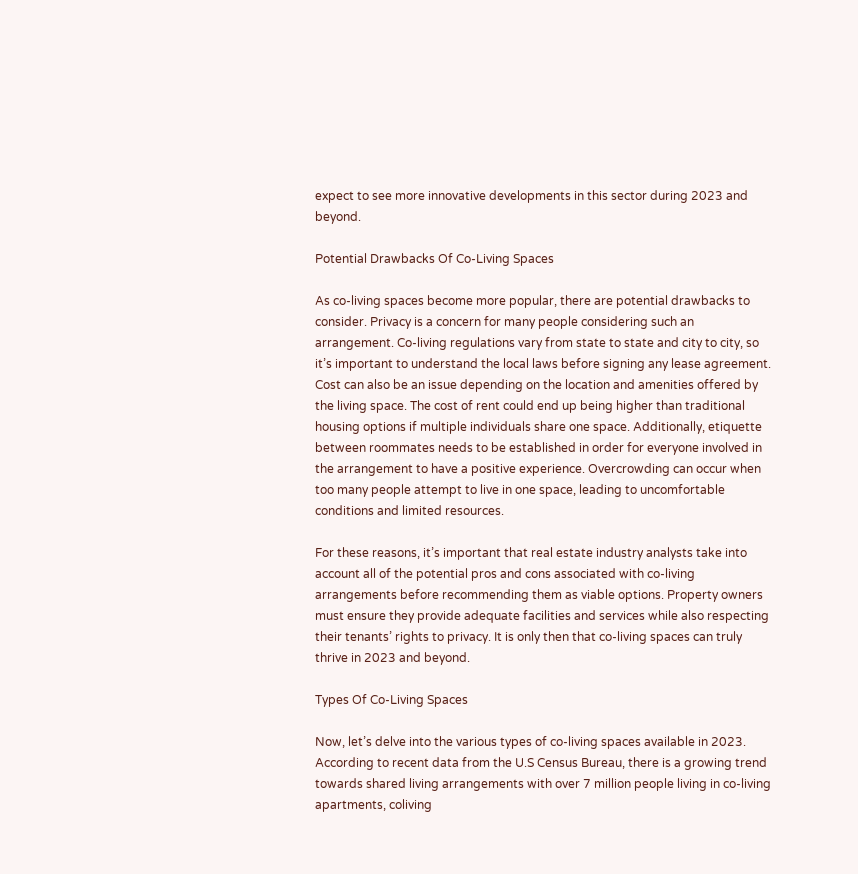expect to see more innovative developments in this sector during 2023 and beyond.

Potential Drawbacks Of Co-Living Spaces

As co-living spaces become more popular, there are potential drawbacks to consider. Privacy is a concern for many people considering such an arrangement. Co-living regulations vary from state to state and city to city, so it’s important to understand the local laws before signing any lease agreement. Cost can also be an issue depending on the location and amenities offered by the living space. The cost of rent could end up being higher than traditional housing options if multiple individuals share one space. Additionally, etiquette between roommates needs to be established in order for everyone involved in the arrangement to have a positive experience. Overcrowding can occur when too many people attempt to live in one space, leading to uncomfortable conditions and limited resources.

For these reasons, it’s important that real estate industry analysts take into account all of the potential pros and cons associated with co-living arrangements before recommending them as viable options. Property owners must ensure they provide adequate facilities and services while also respecting their tenants’ rights to privacy. It is only then that co-living spaces can truly thrive in 2023 and beyond.

Types Of Co-Living Spaces

Now, let’s delve into the various types of co-living spaces available in 2023. According to recent data from the U.S Census Bureau, there is a growing trend towards shared living arrangements with over 7 million people living in co-living apartments, coliving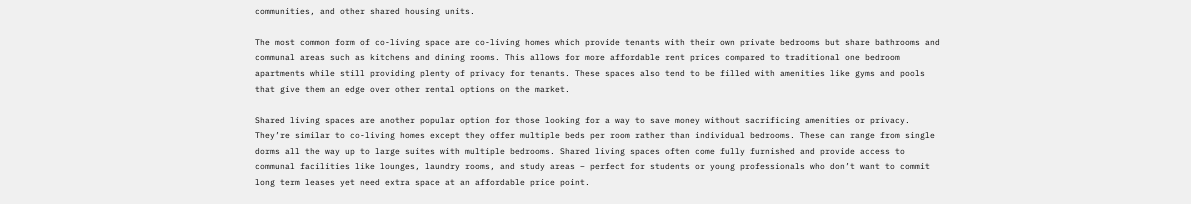communities, and other shared housing units.

The most common form of co-living space are co-living homes which provide tenants with their own private bedrooms but share bathrooms and communal areas such as kitchens and dining rooms. This allows for more affordable rent prices compared to traditional one bedroom apartments while still providing plenty of privacy for tenants. These spaces also tend to be filled with amenities like gyms and pools that give them an edge over other rental options on the market.

Shared living spaces are another popular option for those looking for a way to save money without sacrificing amenities or privacy. They’re similar to co-living homes except they offer multiple beds per room rather than individual bedrooms. These can range from single dorms all the way up to large suites with multiple bedrooms. Shared living spaces often come fully furnished and provide access to communal facilities like lounges, laundry rooms, and study areas – perfect for students or young professionals who don’t want to commit long term leases yet need extra space at an affordable price point.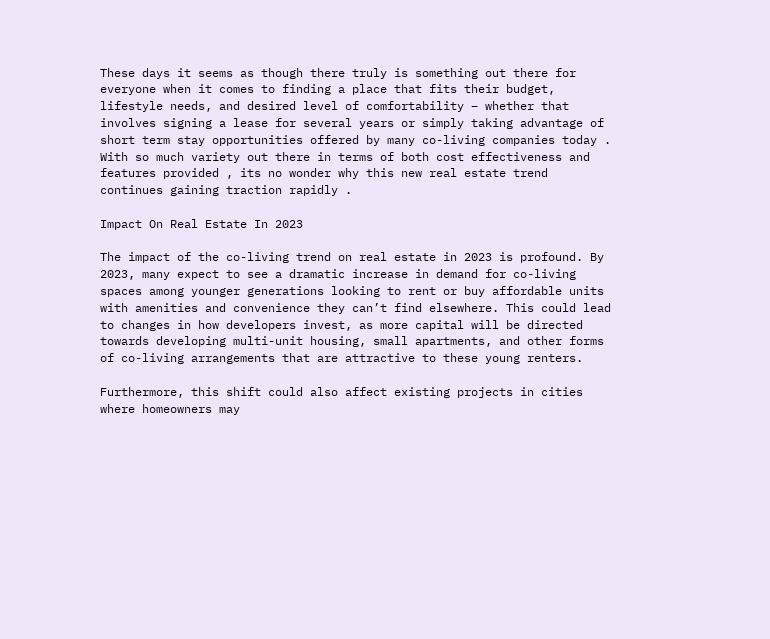These days it seems as though there truly is something out there for everyone when it comes to finding a place that fits their budget, lifestyle needs, and desired level of comfortability – whether that involves signing a lease for several years or simply taking advantage of short term stay opportunities offered by many co-living companies today . With so much variety out there in terms of both cost effectiveness and features provided , its no wonder why this new real estate trend continues gaining traction rapidly .

Impact On Real Estate In 2023

The impact of the co-living trend on real estate in 2023 is profound. By 2023, many expect to see a dramatic increase in demand for co-living spaces among younger generations looking to rent or buy affordable units with amenities and convenience they can’t find elsewhere. This could lead to changes in how developers invest, as more capital will be directed towards developing multi-unit housing, small apartments, and other forms of co-living arrangements that are attractive to these young renters.

Furthermore, this shift could also affect existing projects in cities where homeowners may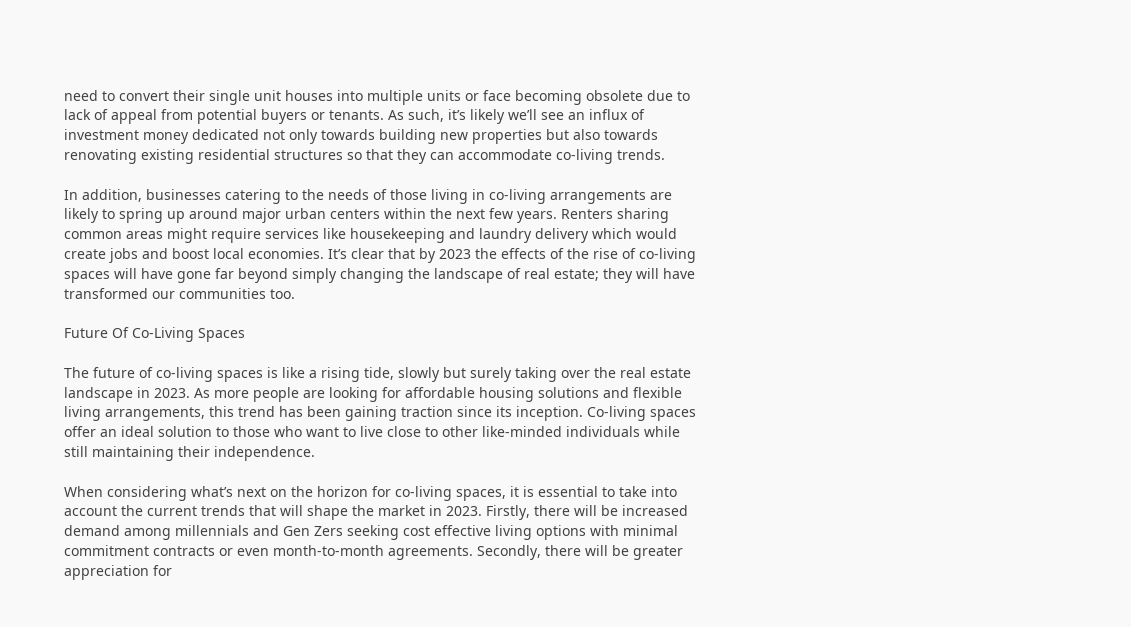need to convert their single unit houses into multiple units or face becoming obsolete due to lack of appeal from potential buyers or tenants. As such, it’s likely we’ll see an influx of investment money dedicated not only towards building new properties but also towards renovating existing residential structures so that they can accommodate co-living trends.

In addition, businesses catering to the needs of those living in co-living arrangements are likely to spring up around major urban centers within the next few years. Renters sharing common areas might require services like housekeeping and laundry delivery which would create jobs and boost local economies. It’s clear that by 2023 the effects of the rise of co-living spaces will have gone far beyond simply changing the landscape of real estate; they will have transformed our communities too.

Future Of Co-Living Spaces

The future of co-living spaces is like a rising tide, slowly but surely taking over the real estate landscape in 2023. As more people are looking for affordable housing solutions and flexible living arrangements, this trend has been gaining traction since its inception. Co-living spaces offer an ideal solution to those who want to live close to other like-minded individuals while still maintaining their independence.

When considering what’s next on the horizon for co-living spaces, it is essential to take into account the current trends that will shape the market in 2023. Firstly, there will be increased demand among millennials and Gen Zers seeking cost effective living options with minimal commitment contracts or even month-to-month agreements. Secondly, there will be greater appreciation for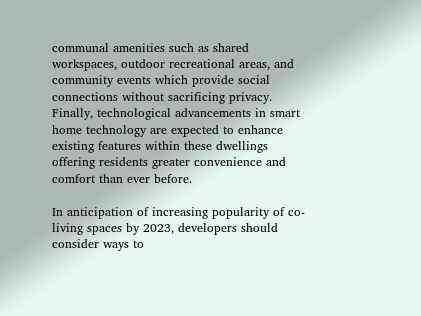communal amenities such as shared workspaces, outdoor recreational areas, and community events which provide social connections without sacrificing privacy. Finally, technological advancements in smart home technology are expected to enhance existing features within these dwellings offering residents greater convenience and comfort than ever before.

In anticipation of increasing popularity of co-living spaces by 2023, developers should consider ways to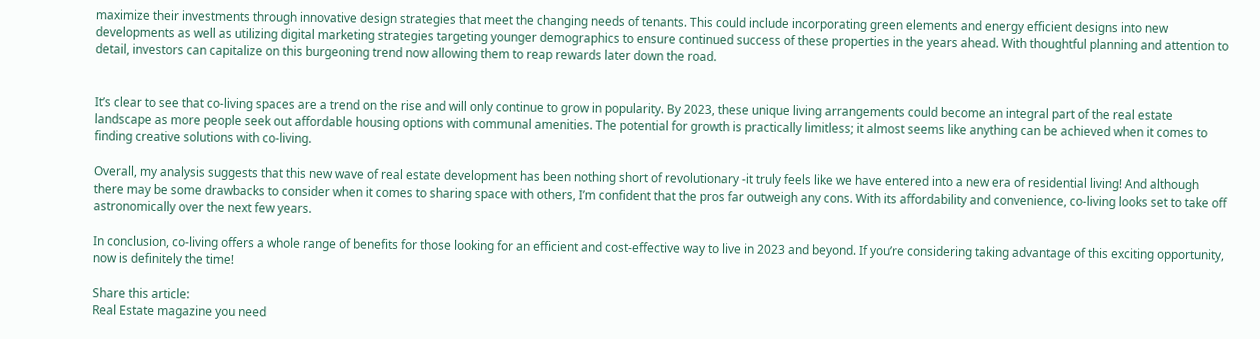maximize their investments through innovative design strategies that meet the changing needs of tenants. This could include incorporating green elements and energy efficient designs into new developments as well as utilizing digital marketing strategies targeting younger demographics to ensure continued success of these properties in the years ahead. With thoughtful planning and attention to detail, investors can capitalize on this burgeoning trend now allowing them to reap rewards later down the road.


It’s clear to see that co-living spaces are a trend on the rise and will only continue to grow in popularity. By 2023, these unique living arrangements could become an integral part of the real estate landscape as more people seek out affordable housing options with communal amenities. The potential for growth is practically limitless; it almost seems like anything can be achieved when it comes to finding creative solutions with co-living.

Overall, my analysis suggests that this new wave of real estate development has been nothing short of revolutionary -it truly feels like we have entered into a new era of residential living! And although there may be some drawbacks to consider when it comes to sharing space with others, I’m confident that the pros far outweigh any cons. With its affordability and convenience, co-living looks set to take off astronomically over the next few years.

In conclusion, co-living offers a whole range of benefits for those looking for an efficient and cost-effective way to live in 2023 and beyond. If you’re considering taking advantage of this exciting opportunity, now is definitely the time!

Share this article:
Real Estate magazine you need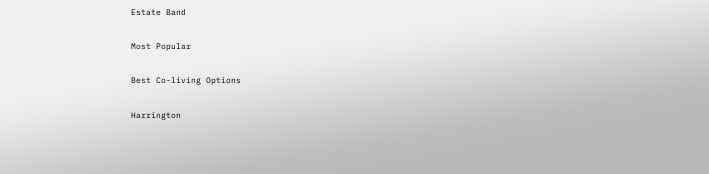Estate Band

Most Popular

Best Co-living Options

Harrington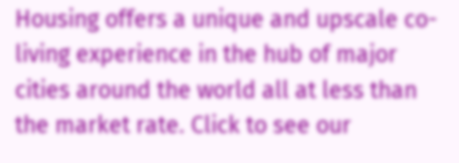Housing offers a unique and upscale co-living experience in the hub of major cities around the world all at less than the market rate. Click to see our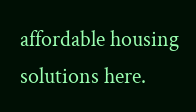affordable housing solutions here.